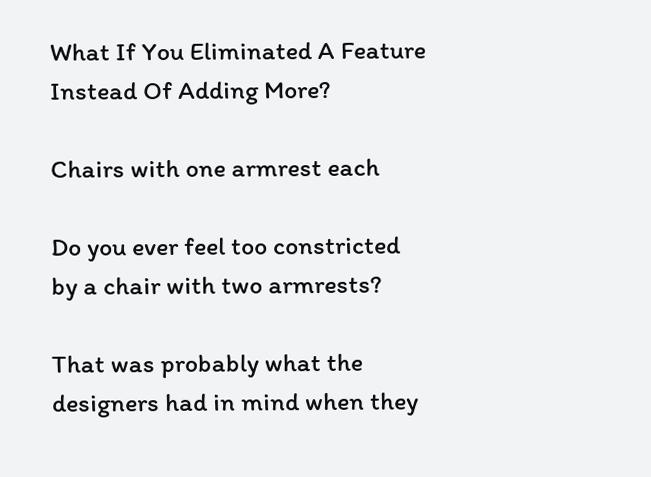What If You Eliminated A Feature Instead Of Adding More?

Chairs with one armrest each

Do you ever feel too constricted by a chair with two armrests?

That was probably what the designers had in mind when they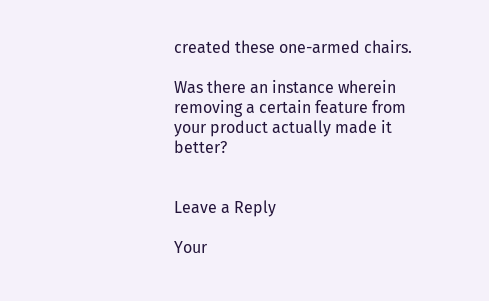created these one-armed chairs.

Was there an instance wherein removing a certain feature from your product actually made it better?


Leave a Reply

Your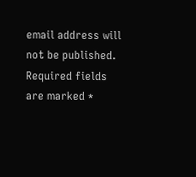email address will not be published. Required fields are marked *